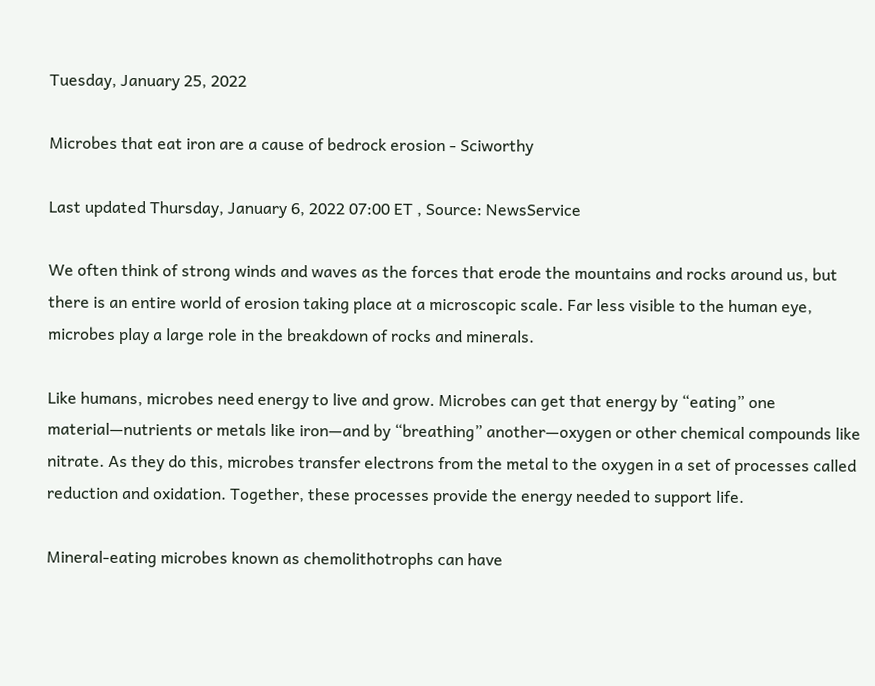Tuesday, January 25, 2022

Microbes that eat iron are a cause of bedrock erosion - Sciworthy

Last updated Thursday, January 6, 2022 07:00 ET , Source: NewsService

We often think of strong winds and waves as the forces that erode the mountains and rocks around us, but there is an entire world of erosion taking place at a microscopic scale. Far less visible to the human eye, microbes play a large role in the breakdown of rocks and minerals.

Like humans, microbes need energy to live and grow. Microbes can get that energy by “eating” one material—nutrients or metals like iron—and by “breathing” another—oxygen or other chemical compounds like nitrate. As they do this, microbes transfer electrons from the metal to the oxygen in a set of processes called reduction and oxidation. Together, these processes provide the energy needed to support life.

Mineral-eating microbes known as chemolithotrophs can have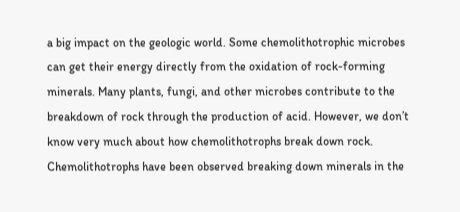a big impact on the geologic world. Some chemolithotrophic microbes can get their energy directly from the oxidation of rock-forming minerals. Many plants, fungi, and other microbes contribute to the breakdown of rock through the production of acid. However, we don’t know very much about how chemolithotrophs break down rock. Chemolithotrophs have been observed breaking down minerals in the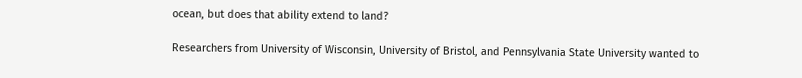ocean, but does that ability extend to land?

Researchers from University of Wisconsin, University of Bristol, and Pennsylvania State University wanted to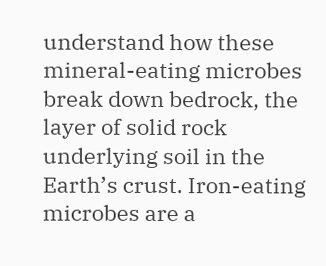understand how these mineral-eating microbes break down bedrock, the layer of solid rock underlying soil in the Earth’s crust. Iron-eating microbes are a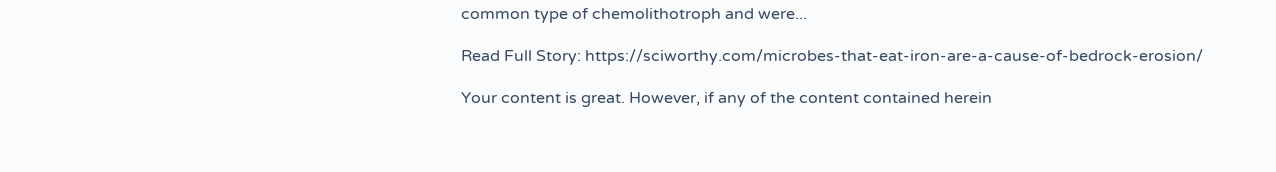common type of chemolithotroph and were...

Read Full Story: https://sciworthy.com/microbes-that-eat-iron-are-a-cause-of-bedrock-erosion/

Your content is great. However, if any of the content contained herein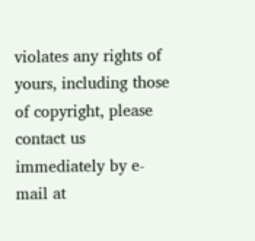violates any rights of yours, including those of copyright, please contact us immediately by e-mail at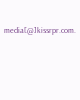media[@]kissrpr.com.